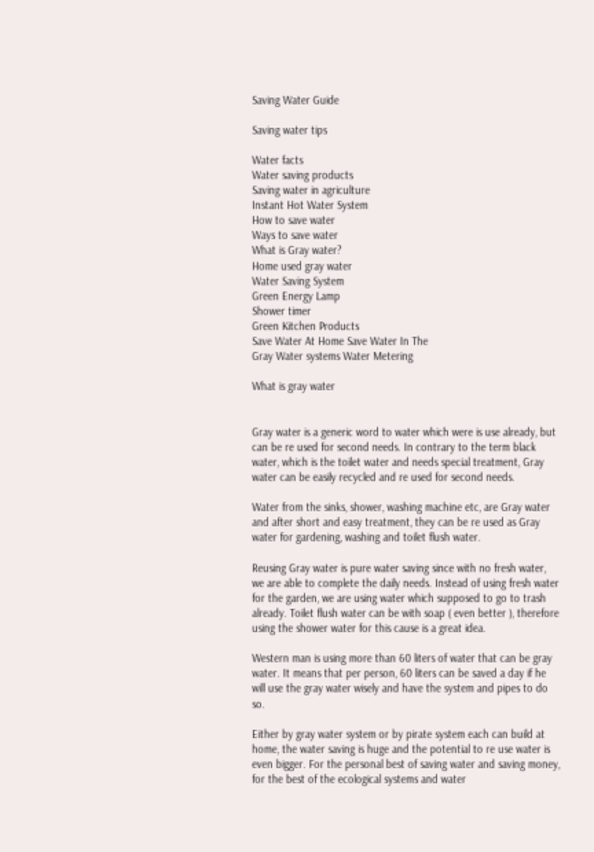Saving Water Guide

Saving water tips

Water facts
Water saving products
Saving water in agriculture
Instant Hot Water System
How to save water
Ways to save water
What is Gray water?
Home used gray water
Water Saving System
Green Energy Lamp
Shower timer
Green Kitchen Products
Save Water At Home Save Water In The
Gray Water systems Water Metering

What is gray water


Gray water is a generic word to water which were is use already, but can be re used for second needs. In contrary to the term black water, which is the toilet water and needs special treatment, Gray water can be easily recycled and re used for second needs.

Water from the sinks, shower, washing machine etc, are Gray water and after short and easy treatment, they can be re used as Gray water for gardening, washing and toilet flush water.

Reusing Gray water is pure water saving since with no fresh water, we are able to complete the daily needs. Instead of using fresh water for the garden, we are using water which supposed to go to trash already. Toilet flush water can be with soap ( even better ), therefore using the shower water for this cause is a great idea.

Western man is using more than 60 liters of water that can be gray water. It means that per person, 60 liters can be saved a day if he will use the gray water wisely and have the system and pipes to do so.

Either by gray water system or by pirate system each can build at home, the water saving is huge and the potential to re use water is even bigger. For the personal best of saving water and saving money, for the best of the ecological systems and water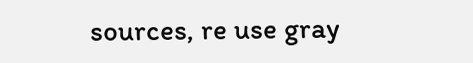sources, re use gray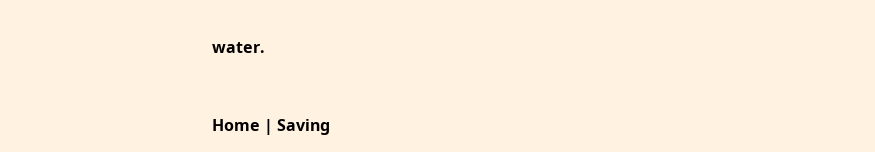water.


Home | Saving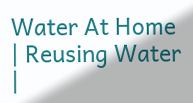Water At Home | Reusing Water |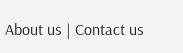About us | Contact us